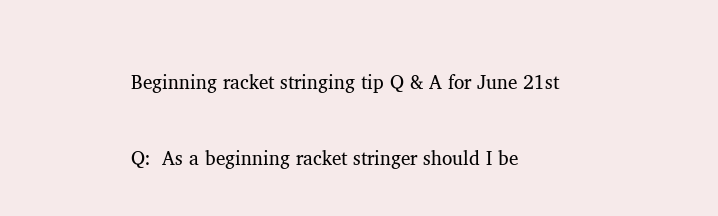Beginning racket stringing tip Q & A for June 21st

Q:  As a beginning racket stringer should I be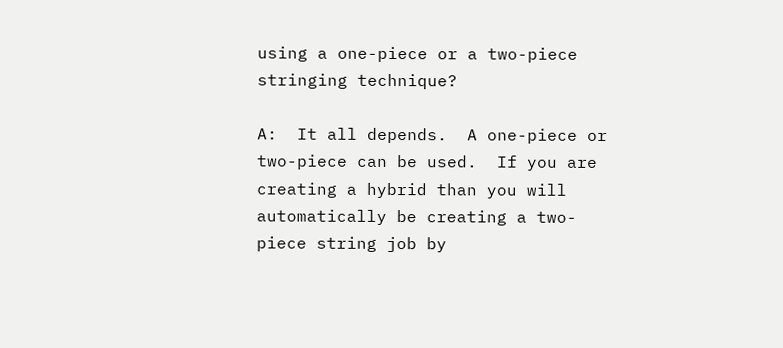using a one-piece or a two-piece stringing technique?

A:  It all depends.  A one-piece or two-piece can be used.  If you are creating a hybrid than you will automatically be creating a two-piece string job by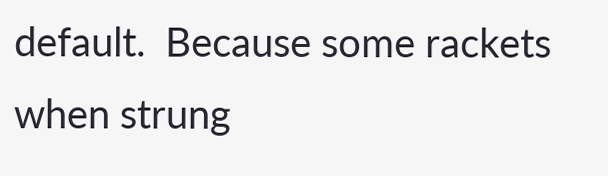default.  Because some rackets when strung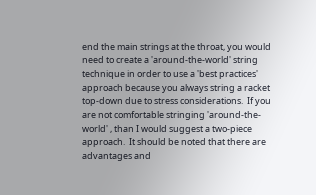end the main strings at the throat, you would need to create a 'around-the-world' string technique in order to use a 'best practices' approach because you always string a racket top-down due to stress considerations.  If you are not comfortable stringing 'around-the-world' , than I would suggest a two-piece approach.  It should be noted that there are advantages and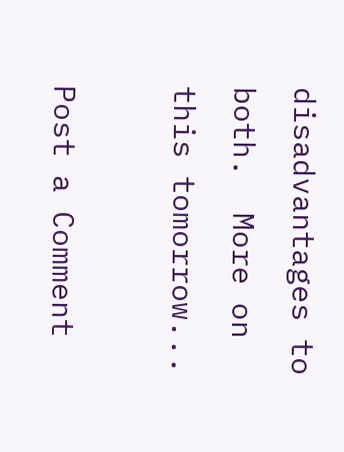disadvantages to both.  More on this tomorrow...

Post a Comment